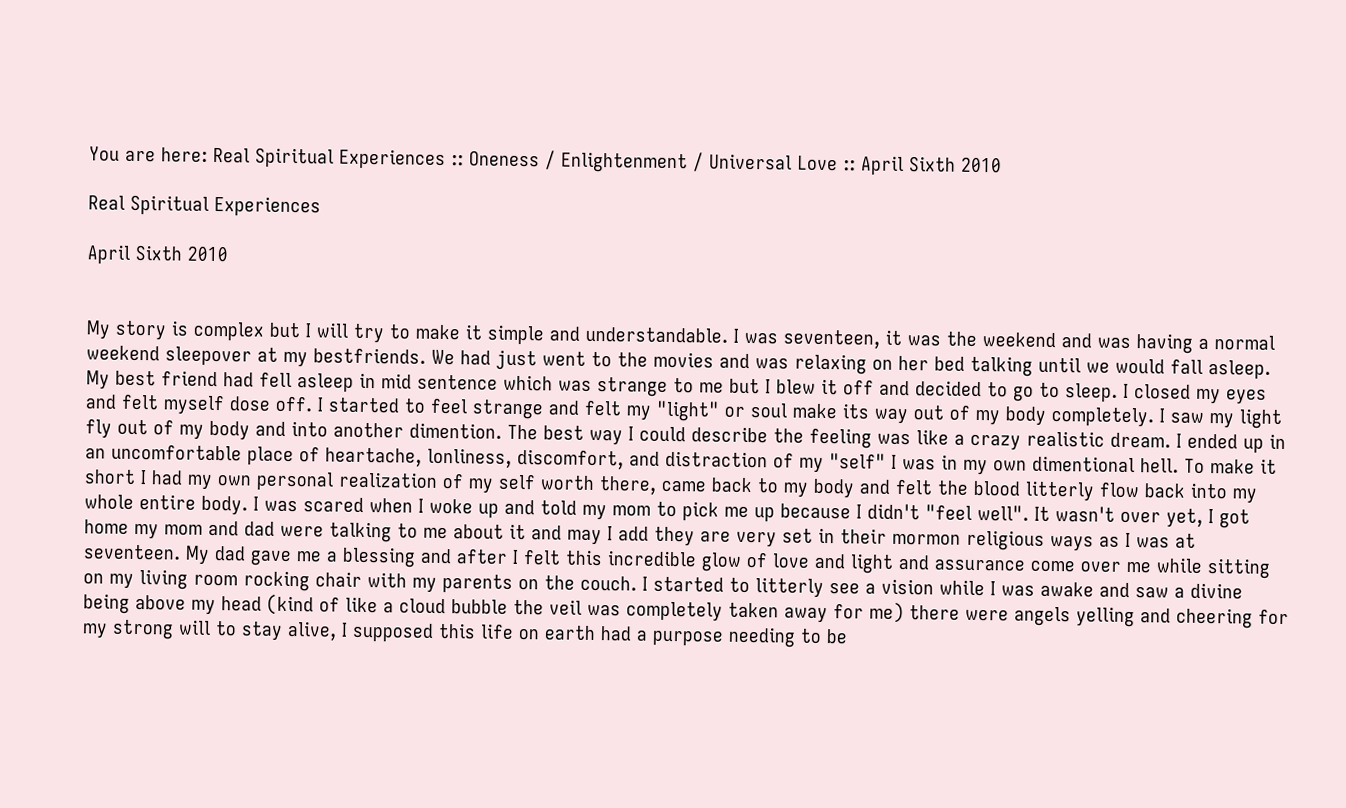You are here: Real Spiritual Experiences :: Oneness / Enlightenment / Universal Love :: April Sixth 2010

Real Spiritual Experiences

April Sixth 2010


My story is complex but I will try to make it simple and understandable. I was seventeen, it was the weekend and was having a normal weekend sleepover at my bestfriends. We had just went to the movies and was relaxing on her bed talking until we would fall asleep. My best friend had fell asleep in mid sentence which was strange to me but I blew it off and decided to go to sleep. I closed my eyes and felt myself dose off. I started to feel strange and felt my "light" or soul make its way out of my body completely. I saw my light fly out of my body and into another dimention. The best way I could describe the feeling was like a crazy realistic dream. I ended up in an uncomfortable place of heartache, lonliness, discomfort, and distraction of my "self" I was in my own dimentional hell. To make it short I had my own personal realization of my self worth there, came back to my body and felt the blood litterly flow back into my whole entire body. I was scared when I woke up and told my mom to pick me up because I didn't "feel well". It wasn't over yet, I got home my mom and dad were talking to me about it and may I add they are very set in their mormon religious ways as I was at seventeen. My dad gave me a blessing and after I felt this incredible glow of love and light and assurance come over me while sitting on my living room rocking chair with my parents on the couch. I started to litterly see a vision while I was awake and saw a divine being above my head (kind of like a cloud bubble the veil was completely taken away for me) there were angels yelling and cheering for my strong will to stay alive, I supposed this life on earth had a purpose needing to be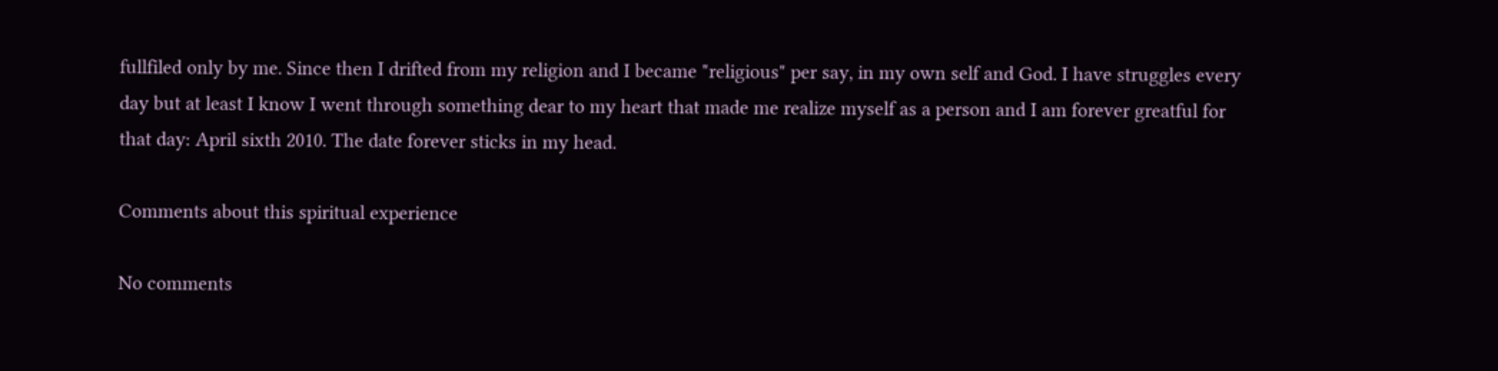fullfiled only by me. Since then I drifted from my religion and I became "religious" per say, in my own self and God. I have struggles every day but at least I know I went through something dear to my heart that made me realize myself as a person and I am forever greatful for that day: April sixth 2010. The date forever sticks in my head.

Comments about this spiritual experience

No comments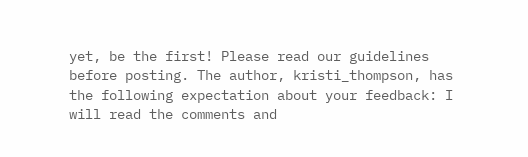yet, be the first! Please read our guidelines before posting. The author, kristi_thompson, has the following expectation about your feedback: I will read the comments and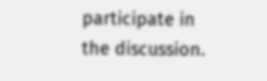participate in the discussion.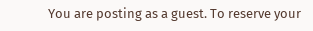You are posting as a guest. To reserve your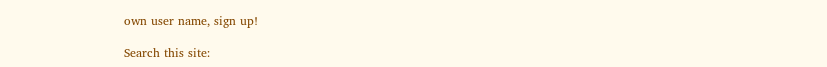own user name, sign up!

Search this site: